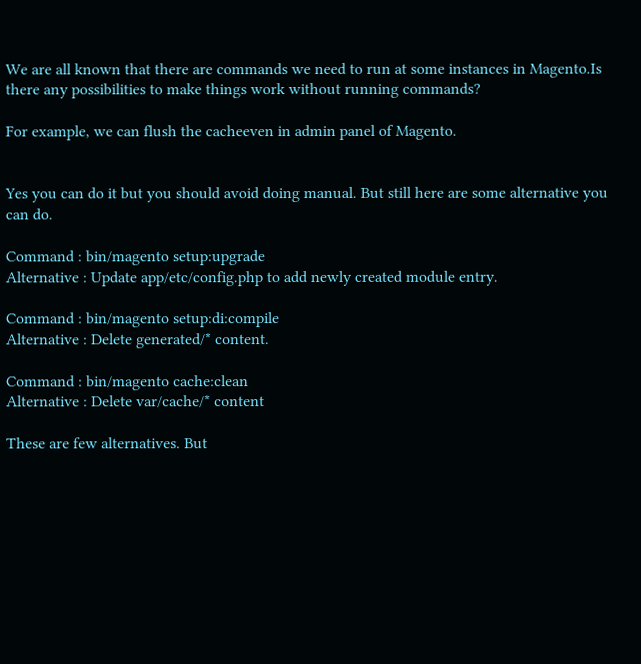We are all known that there are commands we need to run at some instances in Magento.Is there any possibilities to make things work without running commands?

For example, we can flush the cacheeven in admin panel of Magento.


Yes you can do it but you should avoid doing manual. But still here are some alternative you can do.

Command : bin/magento setup:upgrade
Alternative : Update app/etc/config.php to add newly created module entry.

Command : bin/magento setup:di:compile
Alternative : Delete generated/* content.

Command : bin/magento cache:clean
Alternative : Delete var/cache/* content

These are few alternatives. But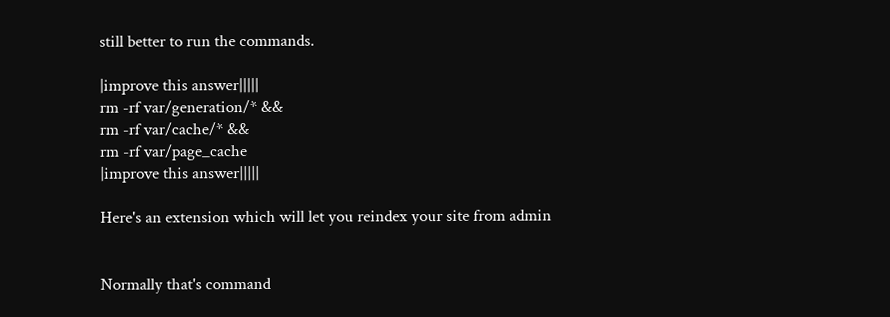still better to run the commands.

|improve this answer|||||
rm -rf var/generation/* &&
rm -rf var/cache/* &&
rm -rf var/page_cache
|improve this answer|||||

Here's an extension which will let you reindex your site from admin


Normally that's command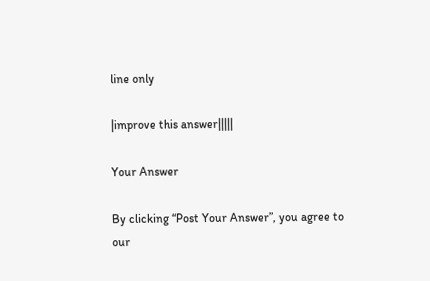line only

|improve this answer|||||

Your Answer

By clicking “Post Your Answer”, you agree to our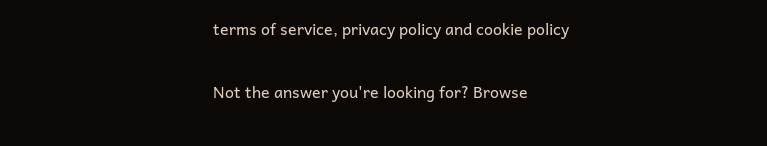terms of service, privacy policy and cookie policy

Not the answer you're looking for? Browse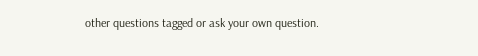other questions tagged or ask your own question.